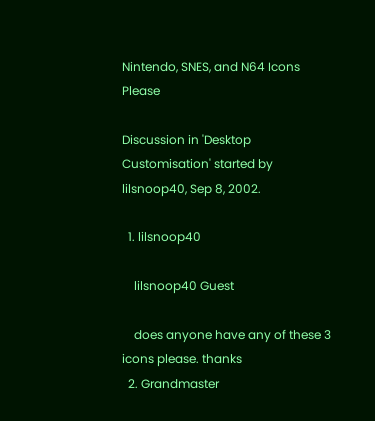Nintendo, SNES, and N64 Icons Please

Discussion in 'Desktop Customisation' started by lilsnoop40, Sep 8, 2002.

  1. lilsnoop40

    lilsnoop40 Guest

    does anyone have any of these 3 icons please. thanks
  2. Grandmaster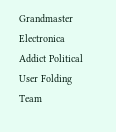Grandmaster Electronica Addict Political User Folding Team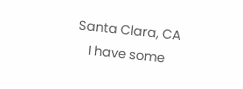Santa Clara, CA
    I have some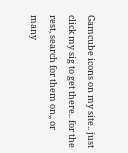Gamcube icons on my site.. just click my sig to get there.. for the rest, search for them on,, or many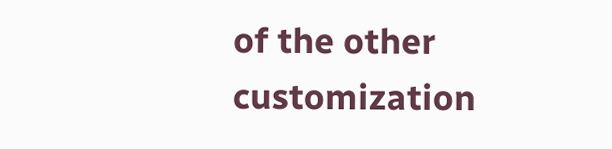of the other customization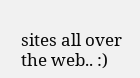sites all over the web.. :)